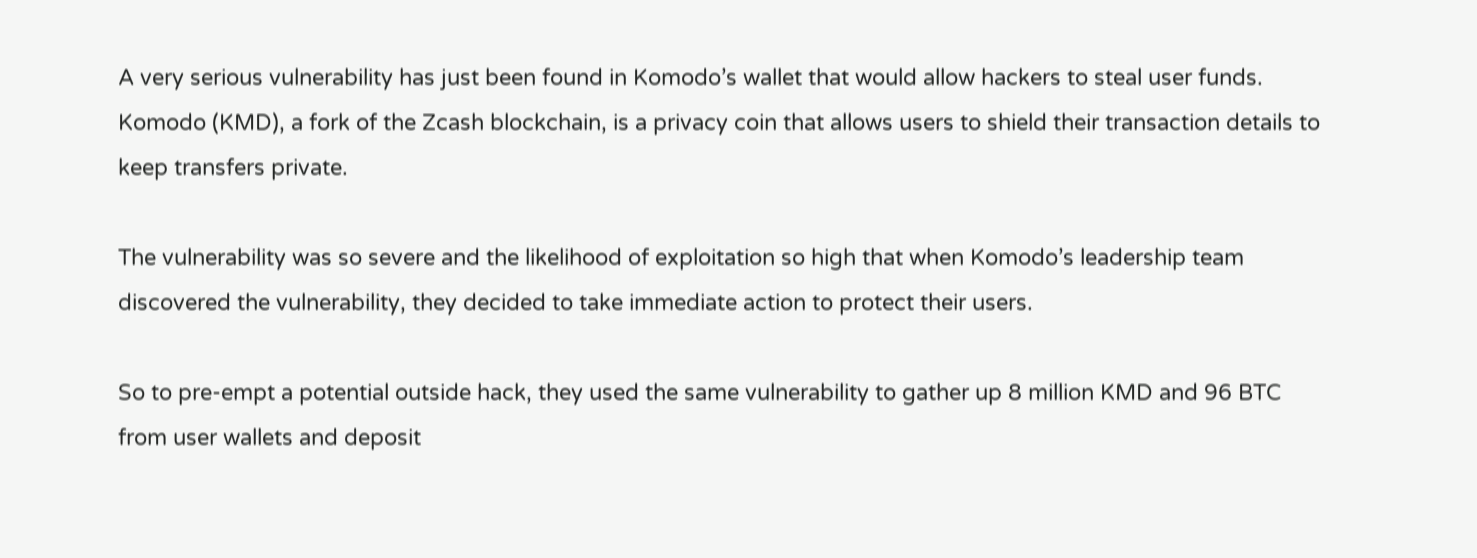A very serious vulnerability has just been found in Komodo’s wallet that would allow hackers to steal user funds. Komodo (KMD), a fork of the Zcash blockchain, is a privacy coin that allows users to shield their transaction details to keep transfers private.

The vulnerability was so severe and the likelihood of exploitation so high that when Komodo’s leadership team discovered the vulnerability, they decided to take immediate action to protect their users.

So to pre-empt a potential outside hack, they used the same vulnerability to gather up 8 million KMD and 96 BTC from user wallets and deposit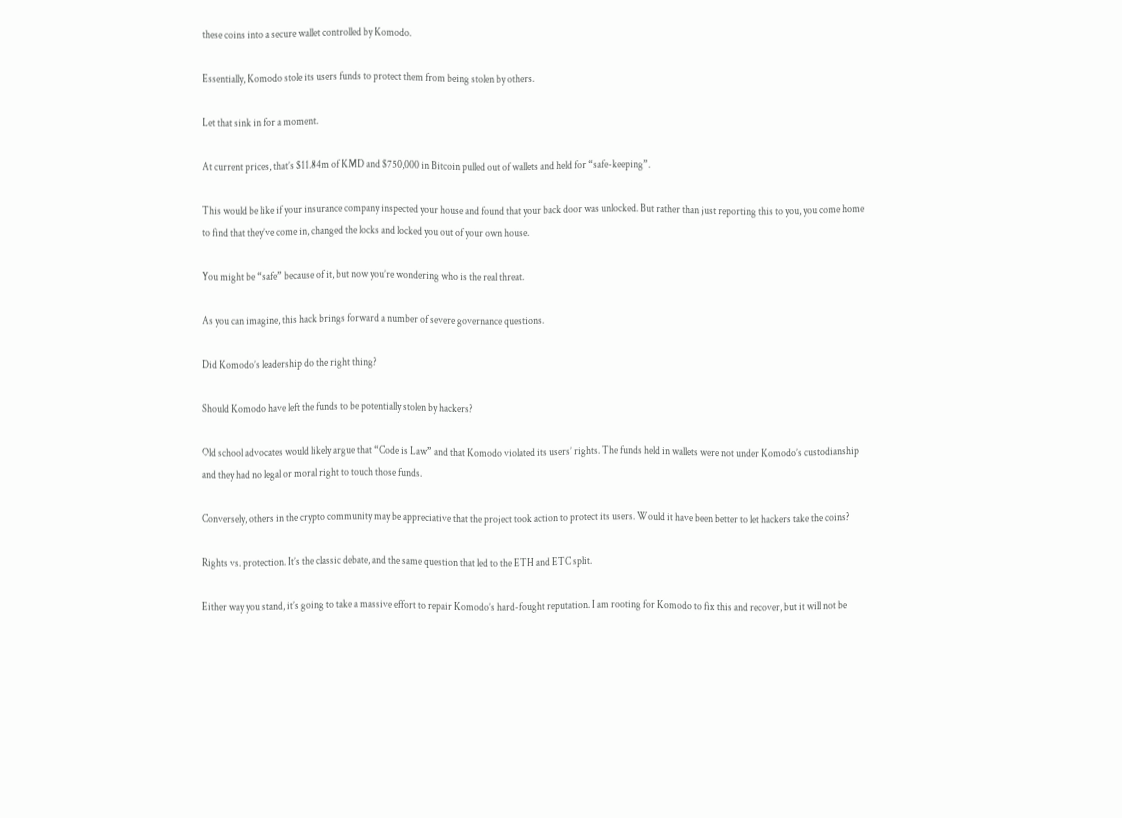these coins into a secure wallet controlled by Komodo.

Essentially, Komodo stole its users funds to protect them from being stolen by others.

Let that sink in for a moment.

At current prices, that’s $11.84m of KMD and $750,000 in Bitcoin pulled out of wallets and held for “safe-keeping”.

This would be like if your insurance company inspected your house and found that your back door was unlocked. But rather than just reporting this to you, you come home to find that they’ve come in, changed the locks and locked you out of your own house.

You might be “safe” because of it, but now you’re wondering who is the real threat.

As you can imagine, this hack brings forward a number of severe governance questions.

Did Komodo’s leadership do the right thing?

Should Komodo have left the funds to be potentially stolen by hackers?

Old school advocates would likely argue that “Code is Law” and that Komodo violated its users’ rights. The funds held in wallets were not under Komodo’s custodianship and they had no legal or moral right to touch those funds.

Conversely, others in the crypto community may be appreciative that the project took action to protect its users. Would it have been better to let hackers take the coins?

Rights vs. protection. It’s the classic debate, and the same question that led to the ETH and ETC split.

Either way you stand, it’s going to take a massive effort to repair Komodo’s hard-fought reputation. I am rooting for Komodo to fix this and recover, but it will not be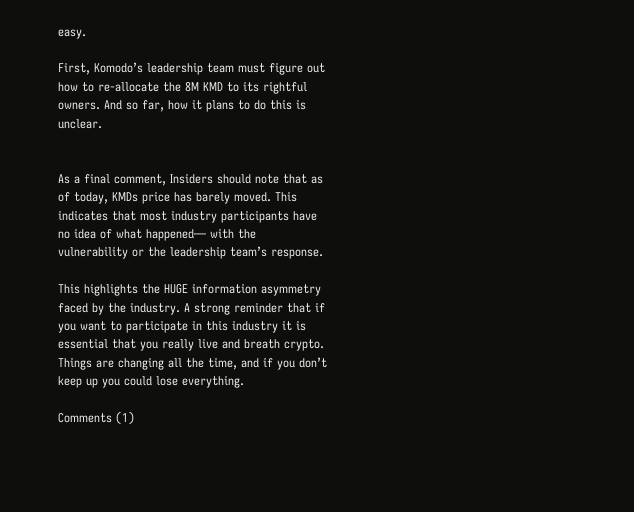easy.

First, Komodo’s leadership team must figure out how to re-allocate the 8M KMD to its rightful owners. And so far, how it plans to do this is unclear.


As a final comment, Insiders should note that as of today, KMDs price has barely moved. This indicates that most industry participants have no idea of what happened— with the vulnerability or the leadership team’s response.

This highlights the HUGE information asymmetry faced by the industry. A strong reminder that if you want to participate in this industry it is essential that you really live and breath crypto. Things are changing all the time, and if you don’t keep up you could lose everything.

Comments (1)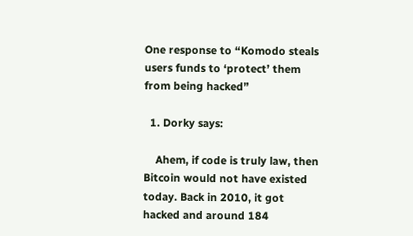One response to “Komodo steals users funds to ‘protect’ them from being hacked”

  1. Dorky says:

    Ahem, if code is truly law, then Bitcoin would not have existed today. Back in 2010, it got hacked and around 184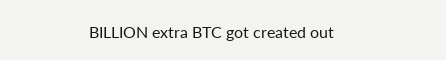BILLION extra BTC got created out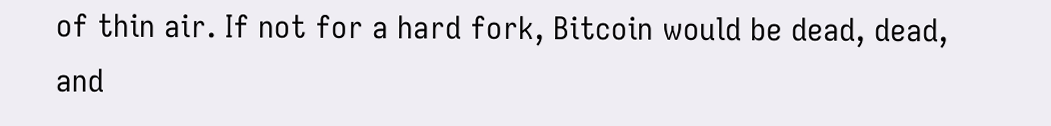of thin air. If not for a hard fork, Bitcoin would be dead, dead, and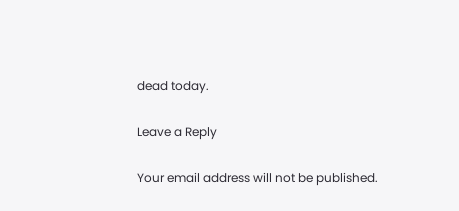dead today.

Leave a Reply

Your email address will not be published.